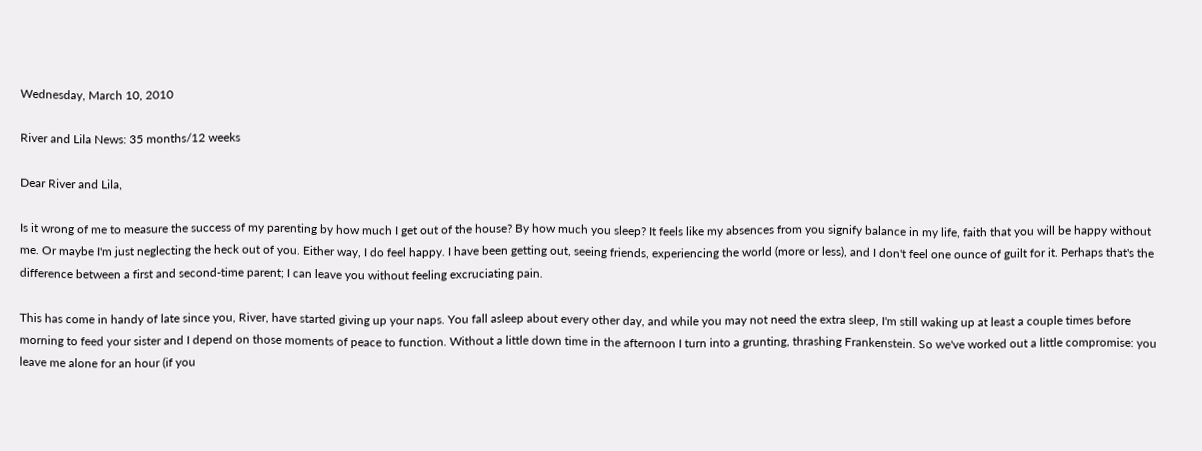Wednesday, March 10, 2010

River and Lila News: 35 months/12 weeks

Dear River and Lila,

Is it wrong of me to measure the success of my parenting by how much I get out of the house? By how much you sleep? It feels like my absences from you signify balance in my life, faith that you will be happy without me. Or maybe I'm just neglecting the heck out of you. Either way, I do feel happy. I have been getting out, seeing friends, experiencing the world (more or less), and I don't feel one ounce of guilt for it. Perhaps that's the difference between a first and second-time parent; I can leave you without feeling excruciating pain.

This has come in handy of late since you, River, have started giving up your naps. You fall asleep about every other day, and while you may not need the extra sleep, I'm still waking up at least a couple times before morning to feed your sister and I depend on those moments of peace to function. Without a little down time in the afternoon I turn into a grunting, thrashing Frankenstein. So we've worked out a little compromise: you leave me alone for an hour (if you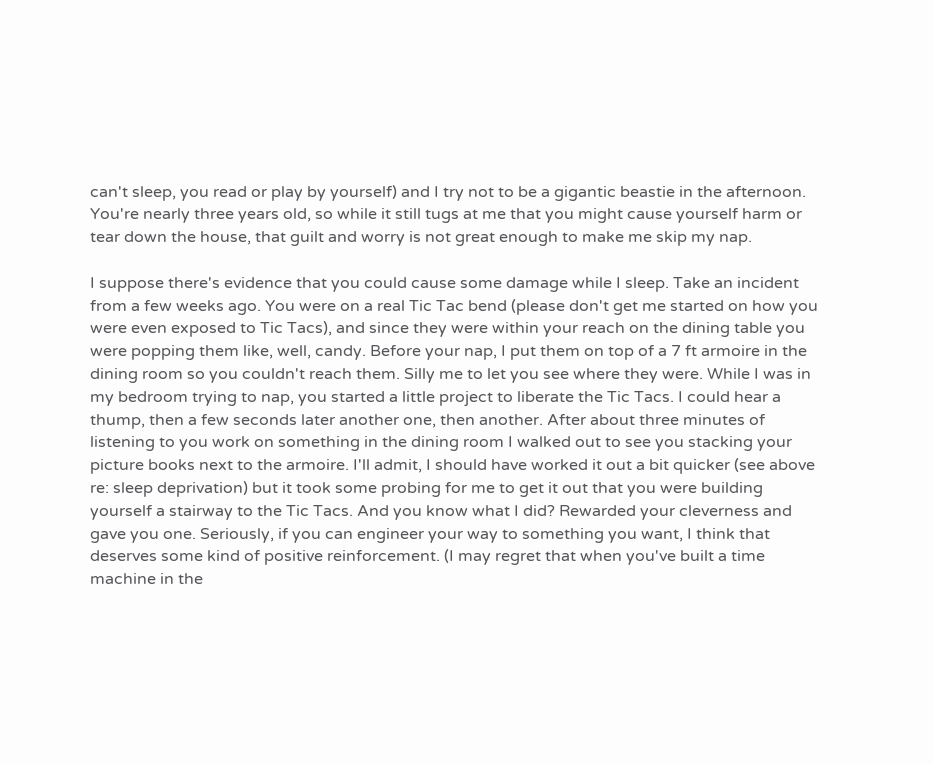can't sleep, you read or play by yourself) and I try not to be a gigantic beastie in the afternoon. You're nearly three years old, so while it still tugs at me that you might cause yourself harm or tear down the house, that guilt and worry is not great enough to make me skip my nap.

I suppose there's evidence that you could cause some damage while I sleep. Take an incident from a few weeks ago. You were on a real Tic Tac bend (please don't get me started on how you were even exposed to Tic Tacs), and since they were within your reach on the dining table you were popping them like, well, candy. Before your nap, I put them on top of a 7 ft armoire in the dining room so you couldn't reach them. Silly me to let you see where they were. While I was in my bedroom trying to nap, you started a little project to liberate the Tic Tacs. I could hear a thump, then a few seconds later another one, then another. After about three minutes of listening to you work on something in the dining room I walked out to see you stacking your picture books next to the armoire. I'll admit, I should have worked it out a bit quicker (see above re: sleep deprivation) but it took some probing for me to get it out that you were building yourself a stairway to the Tic Tacs. And you know what I did? Rewarded your cleverness and gave you one. Seriously, if you can engineer your way to something you want, I think that deserves some kind of positive reinforcement. (I may regret that when you've built a time machine in the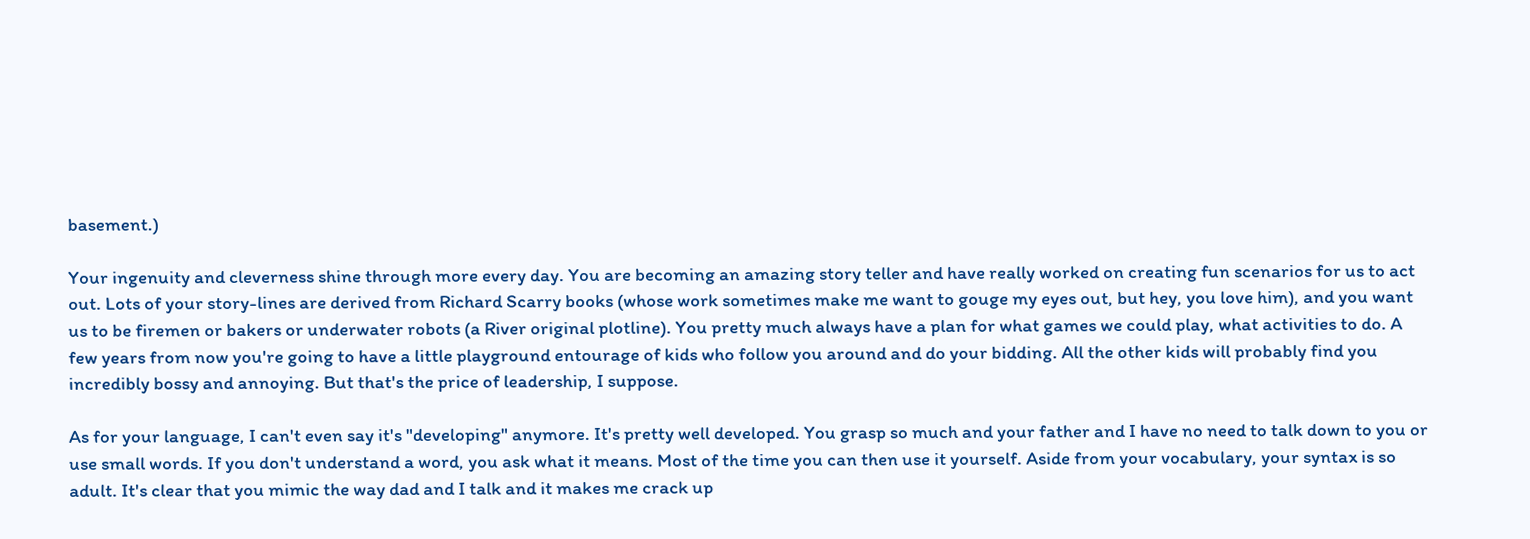basement.)

Your ingenuity and cleverness shine through more every day. You are becoming an amazing story teller and have really worked on creating fun scenarios for us to act out. Lots of your story-lines are derived from Richard Scarry books (whose work sometimes make me want to gouge my eyes out, but hey, you love him), and you want us to be firemen or bakers or underwater robots (a River original plotline). You pretty much always have a plan for what games we could play, what activities to do. A few years from now you're going to have a little playground entourage of kids who follow you around and do your bidding. All the other kids will probably find you incredibly bossy and annoying. But that's the price of leadership, I suppose.

As for your language, I can't even say it's "developing" anymore. It's pretty well developed. You grasp so much and your father and I have no need to talk down to you or use small words. If you don't understand a word, you ask what it means. Most of the time you can then use it yourself. Aside from your vocabulary, your syntax is so adult. It's clear that you mimic the way dad and I talk and it makes me crack up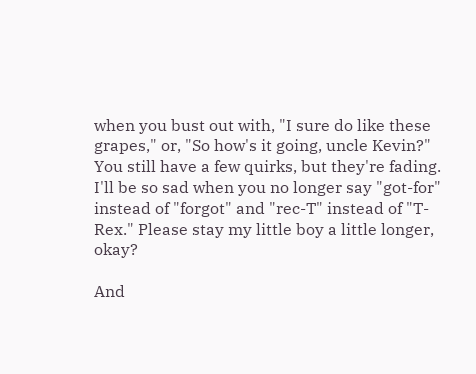when you bust out with, "I sure do like these grapes," or, "So how's it going, uncle Kevin?" You still have a few quirks, but they're fading. I'll be so sad when you no longer say "got-for" instead of "forgot" and "rec-T" instead of "T-Rex." Please stay my little boy a little longer, okay?

And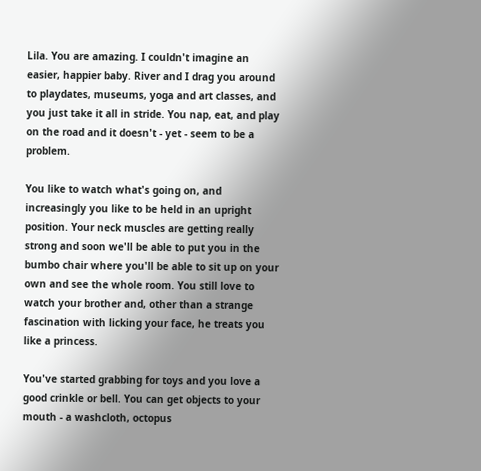Lila. You are amazing. I couldn't imagine an easier, happier baby. River and I drag you around to playdates, museums, yoga and art classes, and you just take it all in stride. You nap, eat, and play on the road and it doesn't - yet - seem to be a problem.

You like to watch what's going on, and increasingly you like to be held in an upright position. Your neck muscles are getting really strong and soon we'll be able to put you in the bumbo chair where you'll be able to sit up on your own and see the whole room. You still love to watch your brother and, other than a strange fascination with licking your face, he treats you like a princess.

You've started grabbing for toys and you love a good crinkle or bell. You can get objects to your mouth - a washcloth, octopus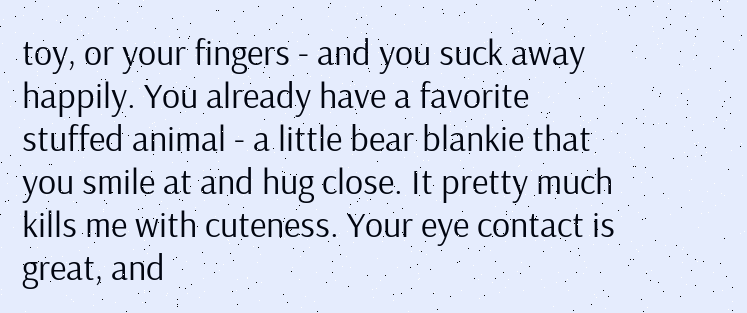toy, or your fingers - and you suck away happily. You already have a favorite stuffed animal - a little bear blankie that you smile at and hug close. It pretty much kills me with cuteness. Your eye contact is great, and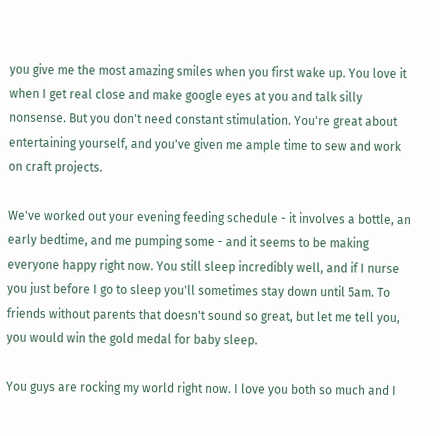you give me the most amazing smiles when you first wake up. You love it when I get real close and make google eyes at you and talk silly nonsense. But you don't need constant stimulation. You're great about entertaining yourself, and you've given me ample time to sew and work on craft projects.

We've worked out your evening feeding schedule - it involves a bottle, an early bedtime, and me pumping some - and it seems to be making everyone happy right now. You still sleep incredibly well, and if I nurse you just before I go to sleep you'll sometimes stay down until 5am. To friends without parents that doesn't sound so great, but let me tell you, you would win the gold medal for baby sleep.

You guys are rocking my world right now. I love you both so much and I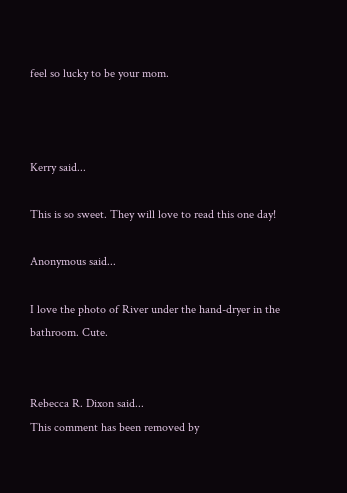feel so lucky to be your mom.



Kerry said...

This is so sweet. They will love to read this one day!

Anonymous said...

I love the photo of River under the hand-dryer in the bathroom. Cute.


Rebecca R. Dixon said...
This comment has been removed by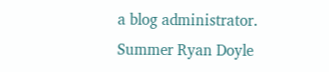a blog administrator.
Summer Ryan Doyle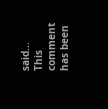said...
This comment has been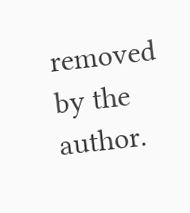removed by the author.